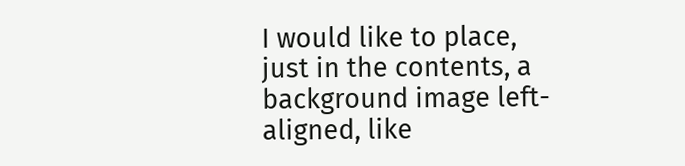I would like to place, just in the contents, a background image left-aligned, like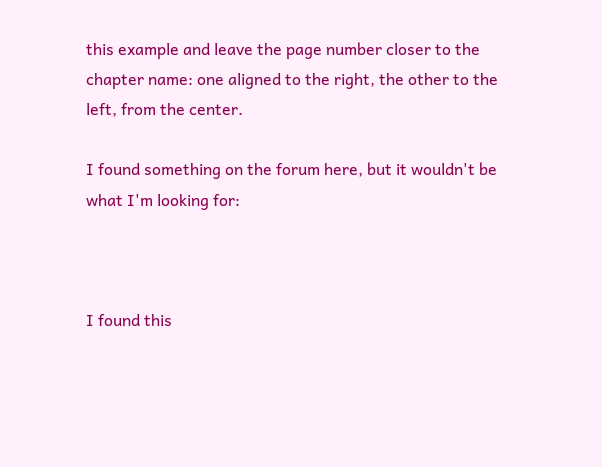this example and leave the page number closer to the chapter name: one aligned to the right, the other to the left, from the center.

I found something on the forum here, but it wouldn't be what I'm looking for:



I found this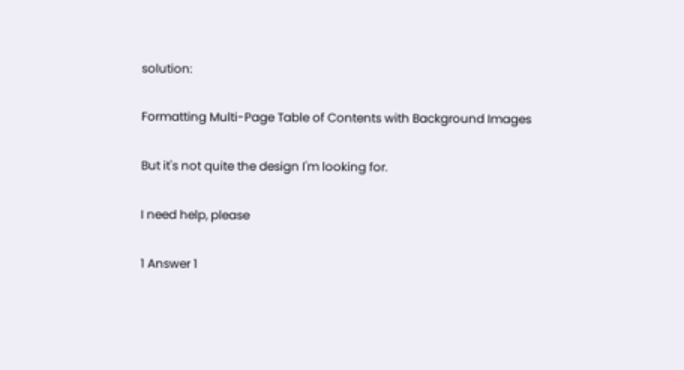solution:

Formatting Multi-Page Table of Contents with Background Images

But it's not quite the design I'm looking for.

I need help, please

1 Answer 1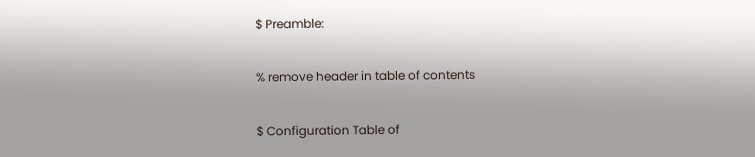$ Preamble:

% remove header in table of contents

$ Configuration Table of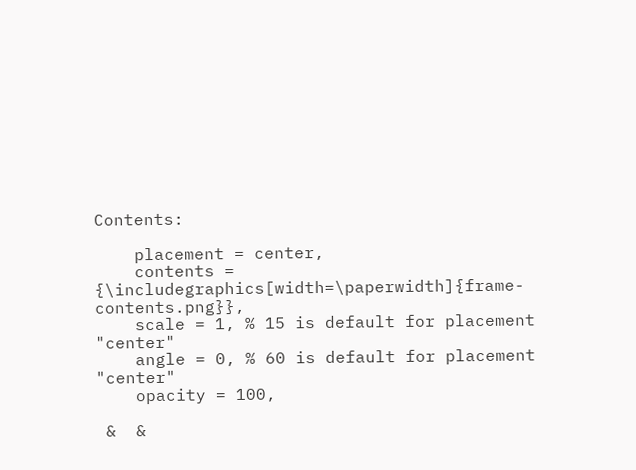Contents:

    placement = center,
    contents = {\includegraphics[width=\paperwidth]{frame-contents.png}},
    scale = 1, % 15 is default for placement "center"
    angle = 0, % 60 is default for placement "center"
    opacity = 100,

 &  &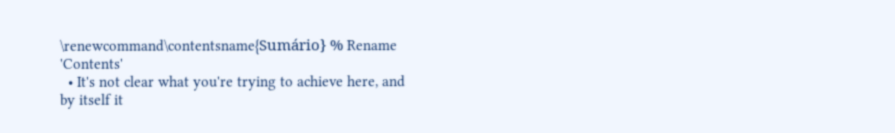\renewcommand\contentsname{Sumário} % Rename 'Contents'
  • It's not clear what you're trying to achieve here, and by itself it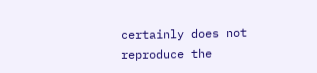certainly does not reproduce the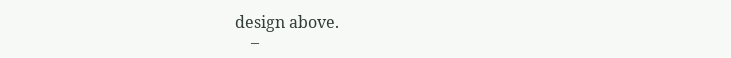design above.
    –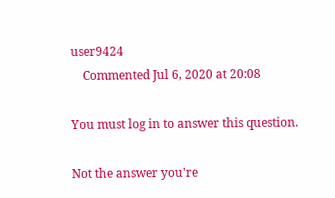user9424
    Commented Jul 6, 2020 at 20:08

You must log in to answer this question.

Not the answer you're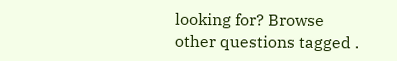looking for? Browse other questions tagged .